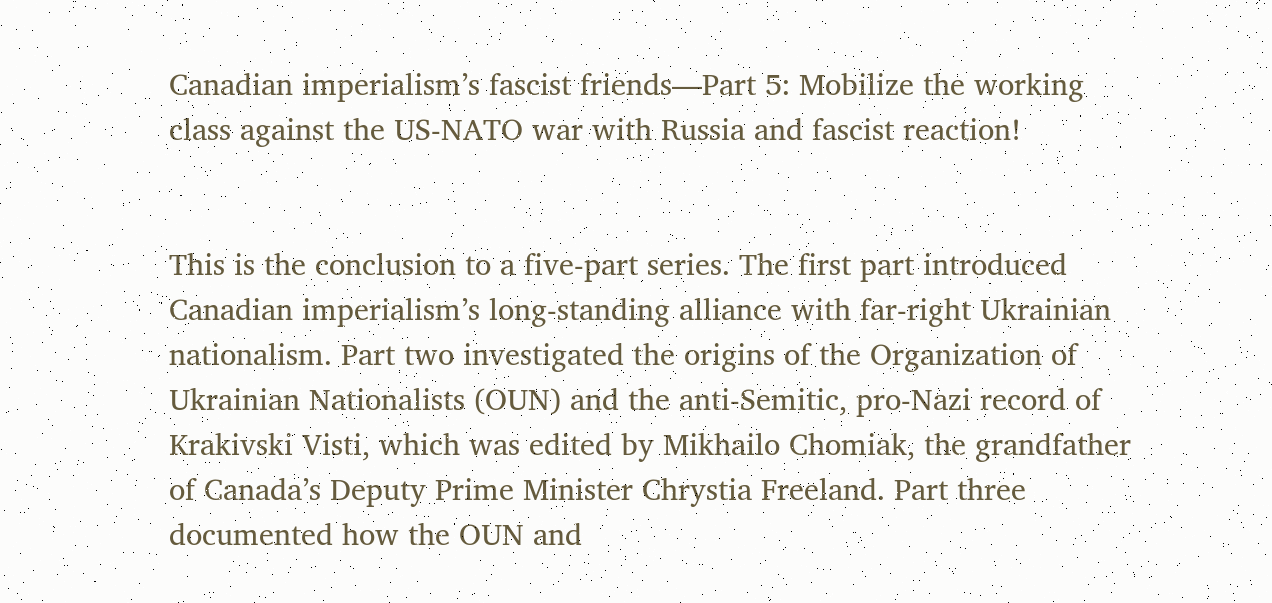Canadian imperialism’s fascist friends—Part 5: Mobilize the working class against the US-NATO war with Russia and fascist reaction!


This is the conclusion to a five-part series. The first part introduced Canadian imperialism’s long-standing alliance with far-right Ukrainian nationalism. Part two investigated the origins of the Organization of Ukrainian Nationalists (OUN) and the anti-Semitic, pro-Nazi record of Krakivski Visti, which was edited by Mikhailo Chomiak, the grandfather of Canada’s Deputy Prime Minister Chrystia Freeland. Part three documented how the OUN and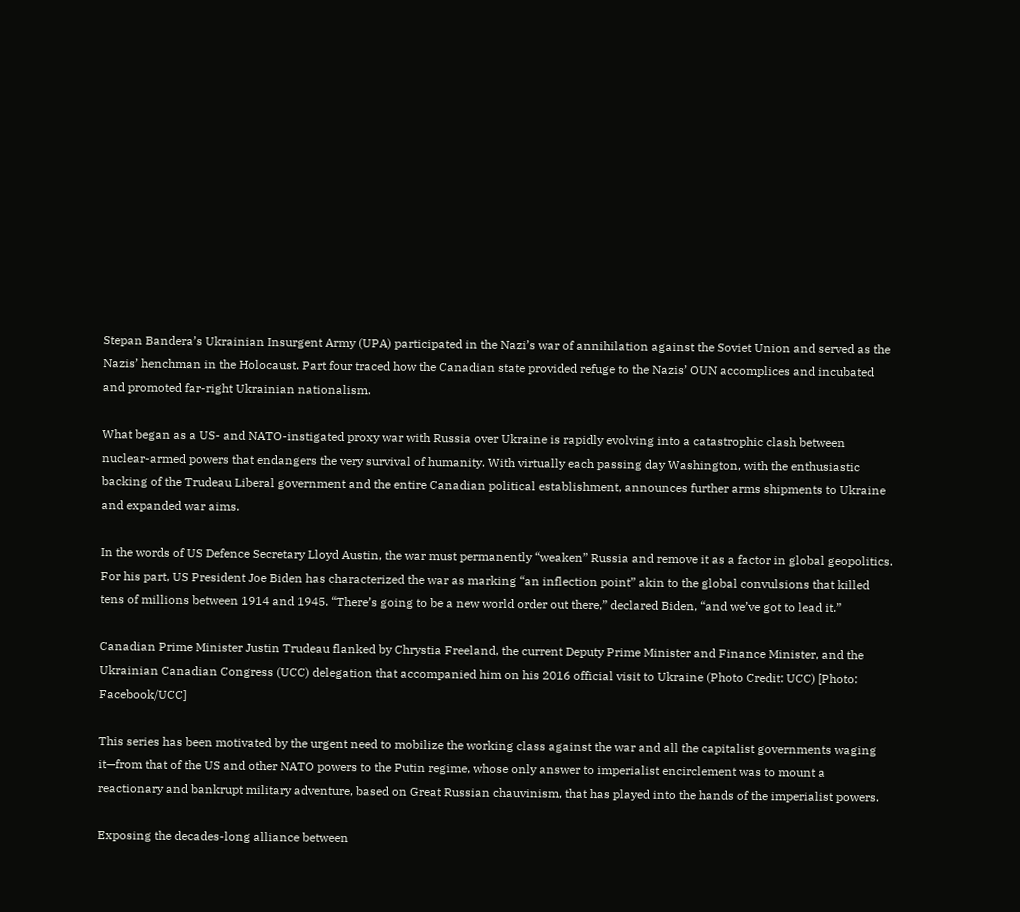Stepan Bandera’s Ukrainian Insurgent Army (UPA) participated in the Nazi’s war of annihilation against the Soviet Union and served as the Nazis’ henchman in the Holocaust. Part four traced how the Canadian state provided refuge to the Nazis’ OUN accomplices and incubated and promoted far-right Ukrainian nationalism.

What began as a US- and NATO-instigated proxy war with Russia over Ukraine is rapidly evolving into a catastrophic clash between nuclear-armed powers that endangers the very survival of humanity. With virtually each passing day Washington, with the enthusiastic backing of the Trudeau Liberal government and the entire Canadian political establishment, announces further arms shipments to Ukraine and expanded war aims.

In the words of US Defence Secretary Lloyd Austin, the war must permanently “weaken” Russia and remove it as a factor in global geopolitics. For his part, US President Joe Biden has characterized the war as marking “an inflection point” akin to the global convulsions that killed tens of millions between 1914 and 1945. “There’s going to be a new world order out there,” declared Biden, “and we’ve got to lead it.”

Canadian Prime Minister Justin Trudeau flanked by Chrystia Freeland, the current Deputy Prime Minister and Finance Minister, and the Ukrainian Canadian Congress (UCC) delegation that accompanied him on his 2016 official visit to Ukraine (Photo Credit: UCC) [Photo: Facebook/UCC]

This series has been motivated by the urgent need to mobilize the working class against the war and all the capitalist governments waging it—from that of the US and other NATO powers to the Putin regime, whose only answer to imperialist encirclement was to mount a reactionary and bankrupt military adventure, based on Great Russian chauvinism, that has played into the hands of the imperialist powers.

Exposing the decades-long alliance between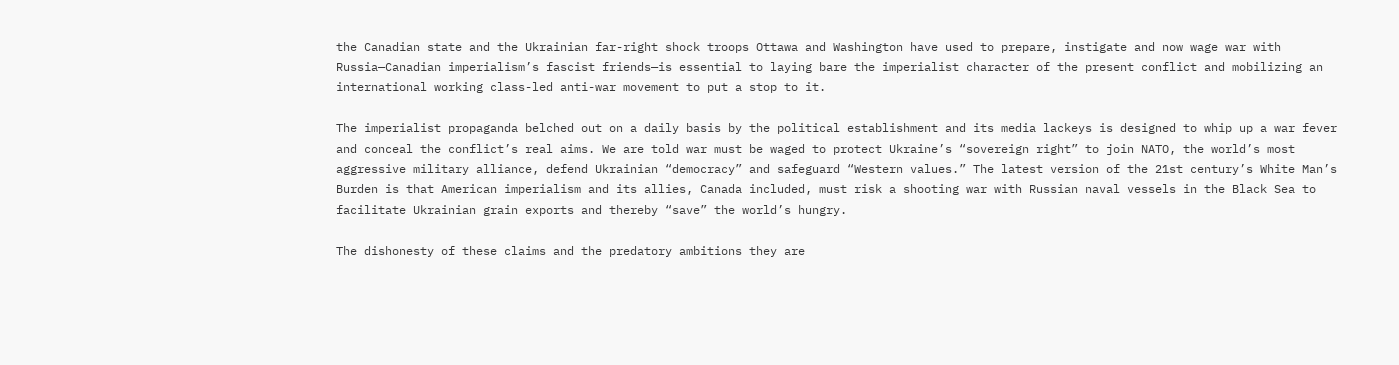the Canadian state and the Ukrainian far-right shock troops Ottawa and Washington have used to prepare, instigate and now wage war with Russia—Canadian imperialism’s fascist friends—is essential to laying bare the imperialist character of the present conflict and mobilizing an international working class-led anti-war movement to put a stop to it.

The imperialist propaganda belched out on a daily basis by the political establishment and its media lackeys is designed to whip up a war fever and conceal the conflict’s real aims. We are told war must be waged to protect Ukraine’s “sovereign right” to join NATO, the world’s most aggressive military alliance, defend Ukrainian “democracy” and safeguard “Western values.” The latest version of the 21st century’s White Man’s Burden is that American imperialism and its allies, Canada included, must risk a shooting war with Russian naval vessels in the Black Sea to facilitate Ukrainian grain exports and thereby “save” the world’s hungry.

The dishonesty of these claims and the predatory ambitions they are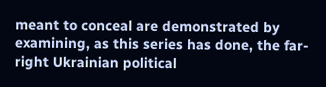meant to conceal are demonstrated by examining, as this series has done, the far-right Ukrainian political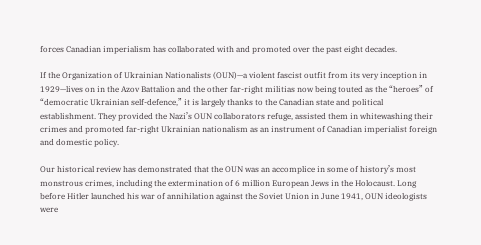forces Canadian imperialism has collaborated with and promoted over the past eight decades.

If the Organization of Ukrainian Nationalists (OUN)—a violent fascist outfit from its very inception in 1929—lives on in the Azov Battalion and the other far-right militias now being touted as the “heroes” of “democratic Ukrainian self-defence,” it is largely thanks to the Canadian state and political establishment. They provided the Nazi’s OUN collaborators refuge, assisted them in whitewashing their crimes and promoted far-right Ukrainian nationalism as an instrument of Canadian imperialist foreign and domestic policy.

Our historical review has demonstrated that the OUN was an accomplice in some of history’s most monstrous crimes, including the extermination of 6 million European Jews in the Holocaust. Long before Hitler launched his war of annihilation against the Soviet Union in June 1941, OUN ideologists were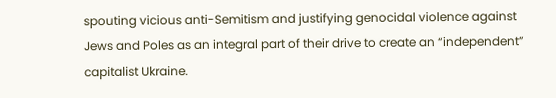spouting vicious anti-Semitism and justifying genocidal violence against Jews and Poles as an integral part of their drive to create an “independent” capitalist Ukraine.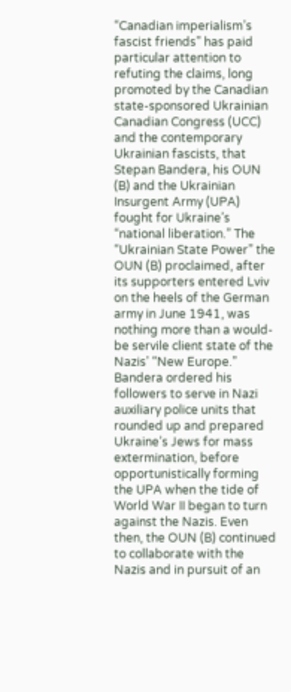“Canadian imperialism’s fascist friends” has paid particular attention to refuting the claims, long promoted by the Canadian state-sponsored Ukrainian Canadian Congress (UCC) and the contemporary Ukrainian fascists, that Stepan Bandera, his OUN (B) and the Ukrainian Insurgent Army (UPA) fought for Ukraine’s “national liberation.” The “Ukrainian State Power” the OUN (B) proclaimed, after its supporters entered Lviv on the heels of the German army in June 1941, was nothing more than a would-be servile client state of the Nazis’ “New Europe.” Bandera ordered his followers to serve in Nazi auxiliary police units that rounded up and prepared Ukraine’s Jews for mass extermination, before opportunistically forming the UPA when the tide of World War II began to turn against the Nazis. Even then, the OUN (B) continued to collaborate with the Nazis and in pursuit of an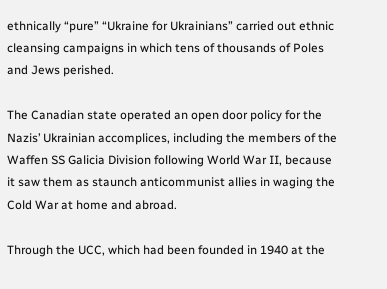ethnically “pure” “Ukraine for Ukrainians” carried out ethnic cleansing campaigns in which tens of thousands of Poles and Jews perished.

The Canadian state operated an open door policy for the Nazis’ Ukrainian accomplices, including the members of the Waffen SS Galicia Division following World War II, because it saw them as staunch anticommunist allies in waging the Cold War at home and abroad.

Through the UCC, which had been founded in 1940 at the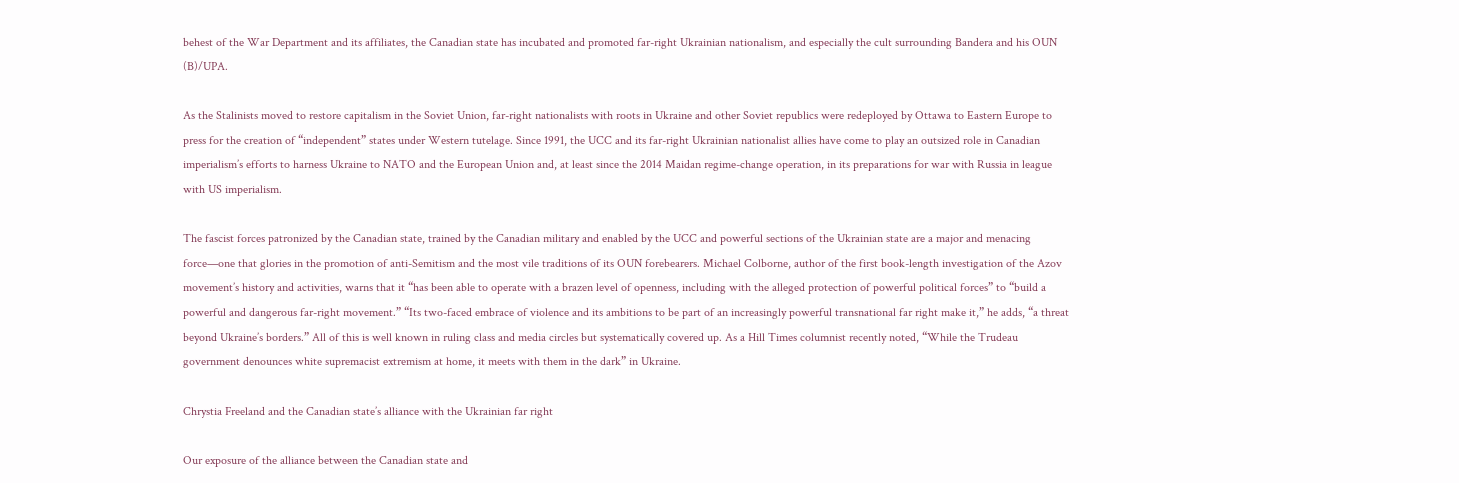behest of the War Department and its affiliates, the Canadian state has incubated and promoted far-right Ukrainian nationalism, and especially the cult surrounding Bandera and his OUN (B)/UPA.

As the Stalinists moved to restore capitalism in the Soviet Union, far-right nationalists with roots in Ukraine and other Soviet republics were redeployed by Ottawa to Eastern Europe to press for the creation of “independent” states under Western tutelage. Since 1991, the UCC and its far-right Ukrainian nationalist allies have come to play an outsized role in Canadian imperialism’s efforts to harness Ukraine to NATO and the European Union and, at least since the 2014 Maidan regime-change operation, in its preparations for war with Russia in league with US imperialism.

The fascist forces patronized by the Canadian state, trained by the Canadian military and enabled by the UCC and powerful sections of the Ukrainian state are a major and menacing force—one that glories in the promotion of anti-Semitism and the most vile traditions of its OUN forebearers. Michael Colborne, author of the first book-length investigation of the Azov movement’s history and activities, warns that it “has been able to operate with a brazen level of openness, including with the alleged protection of powerful political forces” to “build a powerful and dangerous far-right movement.” “Its two-faced embrace of violence and its ambitions to be part of an increasingly powerful transnational far right make it,” he adds, “a threat beyond Ukraine’s borders.” All of this is well known in ruling class and media circles but systematically covered up. As a Hill Times columnist recently noted, “While the Trudeau government denounces white supremacist extremism at home, it meets with them in the dark” in Ukraine.

Chrystia Freeland and the Canadian state’s alliance with the Ukrainian far right

Our exposure of the alliance between the Canadian state and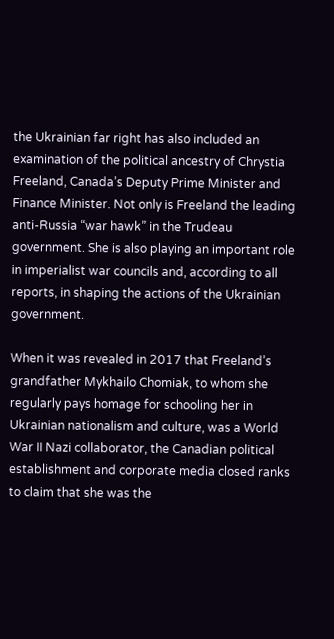the Ukrainian far right has also included an examination of the political ancestry of Chrystia Freeland, Canada’s Deputy Prime Minister and Finance Minister. Not only is Freeland the leading anti-Russia “war hawk” in the Trudeau government. She is also playing an important role in imperialist war councils and, according to all reports, in shaping the actions of the Ukrainian government.

When it was revealed in 2017 that Freeland’s grandfather Mykhailo Chomiak, to whom she regularly pays homage for schooling her in Ukrainian nationalism and culture, was a World War II Nazi collaborator, the Canadian political establishment and corporate media closed ranks to claim that she was the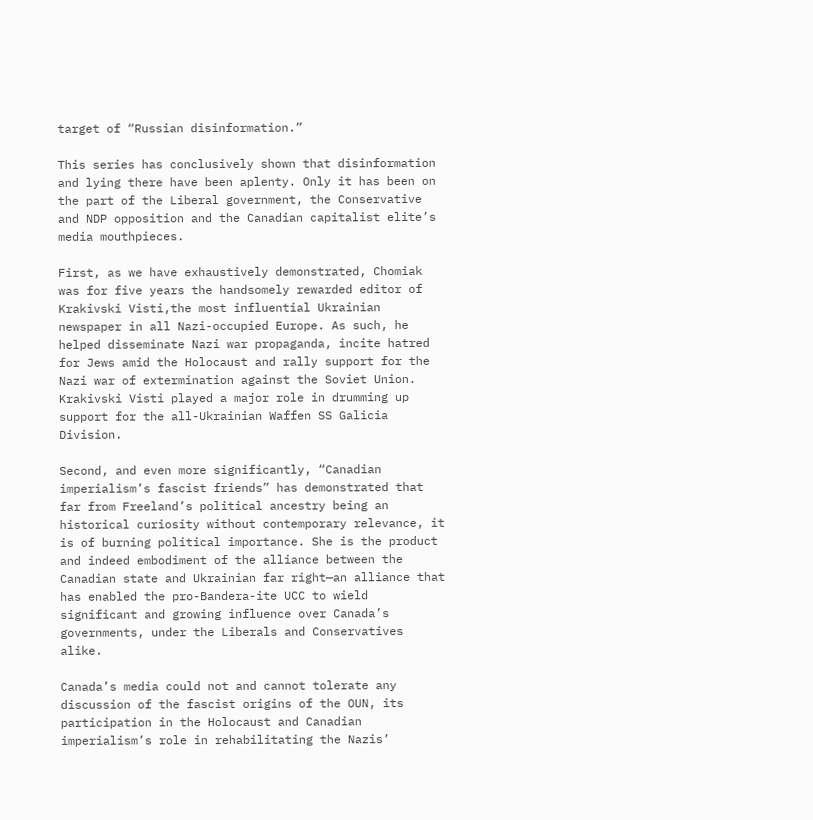target of “Russian disinformation.”

This series has conclusively shown that disinformation and lying there have been aplenty. Only it has been on the part of the Liberal government, the Conservative and NDP opposition and the Canadian capitalist elite’s media mouthpieces.

First, as we have exhaustively demonstrated, Chomiak was for five years the handsomely rewarded editor of Krakivski Visti,the most influential Ukrainian newspaper in all Nazi-occupied Europe. As such, he helped disseminate Nazi war propaganda, incite hatred for Jews amid the Holocaust and rally support for the Nazi war of extermination against the Soviet Union. Krakivski Visti played a major role in drumming up support for the all-Ukrainian Waffen SS Galicia Division.

Second, and even more significantly, “Canadian imperialism’s fascist friends” has demonstrated that far from Freeland’s political ancestry being an historical curiosity without contemporary relevance, it is of burning political importance. She is the product and indeed embodiment of the alliance between the Canadian state and Ukrainian far right—an alliance that has enabled the pro-Bandera-ite UCC to wield significant and growing influence over Canada’s governments, under the Liberals and Conservatives alike.

Canada’s media could not and cannot tolerate any discussion of the fascist origins of the OUN, its participation in the Holocaust and Canadian imperialism’s role in rehabilitating the Nazis’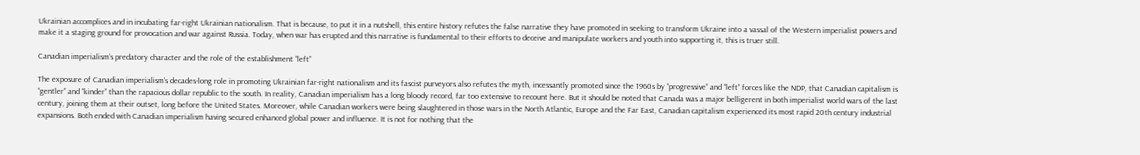Ukrainian accomplices and in incubating far-right Ukrainian nationalism. That is because, to put it in a nutshell, this entire history refutes the false narrative they have promoted in seeking to transform Ukraine into a vassal of the Western imperialist powers and make it a staging ground for provocation and war against Russia. Today, when war has erupted and this narrative is fundamental to their efforts to deceive and manipulate workers and youth into supporting it, this is truer still.

Canadian imperialism’s predatory character and the role of the establishment “left”

The exposure of Canadian imperialism’s decades-long role in promoting Ukrainian far-right nationalism and its fascist purveyors also refutes the myth, incessantly promoted since the 1960s by “progressive” and “left” forces like the NDP, that Canadian capitalism is “gentler” and “kinder” than the rapacious dollar republic to the south. In reality, Canadian imperialism has a long bloody record, far too extensive to recount here. But it should be noted that Canada was a major belligerent in both imperialist world wars of the last century, joining them at their outset, long before the United States. Moreover, while Canadian workers were being slaughtered in those wars in the North Atlantic, Europe and the Far East, Canadian capitalism experienced its most rapid 20th century industrial expansions. Both ended with Canadian imperialism having secured enhanced global power and influence. It is not for nothing that the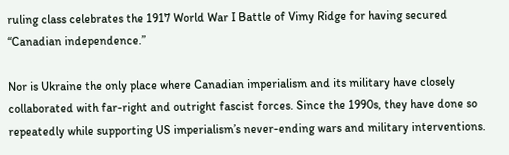ruling class celebrates the 1917 World War I Battle of Vimy Ridge for having secured “Canadian independence.”

Nor is Ukraine the only place where Canadian imperialism and its military have closely collaborated with far-right and outright fascist forces. Since the 1990s, they have done so repeatedly while supporting US imperialism’s never-ending wars and military interventions.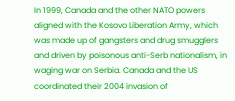In 1999, Canada and the other NATO powers aligned with the Kosovo Liberation Army, which was made up of gangsters and drug smugglers and driven by poisonous anti-Serb nationalism, in waging war on Serbia. Canada and the US coordinated their 2004 invasion of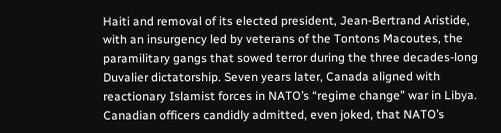Haiti and removal of its elected president, Jean-Bertrand Aristide, with an insurgency led by veterans of the Tontons Macoutes, the paramilitary gangs that sowed terror during the three decades-long Duvalier dictatorship. Seven years later, Canada aligned with reactionary Islamist forces in NATO’s “regime change” war in Libya. Canadian officers candidly admitted, even joked, that NATO’s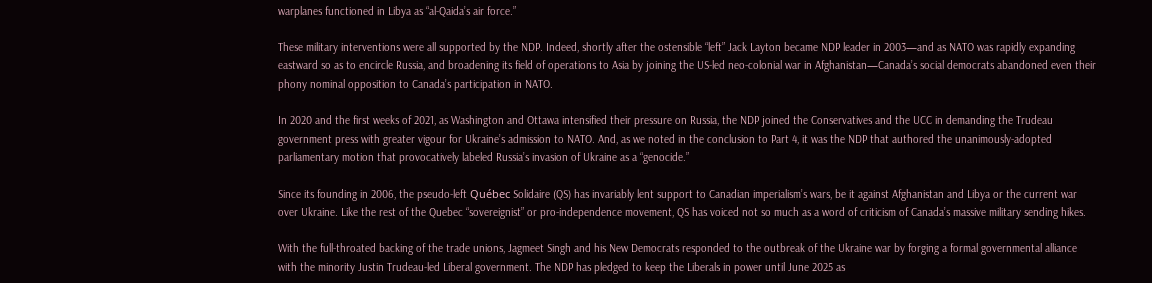warplanes functioned in Libya as “al-Qaida’s air force.”

These military interventions were all supported by the NDP. Indeed, shortly after the ostensible “left” Jack Layton became NDP leader in 2003—and as NATO was rapidly expanding eastward so as to encircle Russia, and broadening its field of operations to Asia by joining the US-led neo-colonial war in Afghanistan—Canada’s social democrats abandoned even their phony nominal opposition to Canada’s participation in NATO.

In 2020 and the first weeks of 2021, as Washington and Ottawa intensified their pressure on Russia, the NDP joined the Conservatives and the UCC in demanding the Trudeau government press with greater vigour for Ukraine’s admission to NATO. And, as we noted in the conclusion to Part 4, it was the NDP that authored the unanimously-adopted parliamentary motion that provocatively labeled Russia’s invasion of Ukraine as a “genocide.”

Since its founding in 2006, the pseudo-left Québec Solidaire (QS) has invariably lent support to Canadian imperialism’s wars, be it against Afghanistan and Libya or the current war over Ukraine. Like the rest of the Quebec “sovereignist” or pro-independence movement, QS has voiced not so much as a word of criticism of Canada’s massive military sending hikes.

With the full-throated backing of the trade unions, Jagmeet Singh and his New Democrats responded to the outbreak of the Ukraine war by forging a formal governmental alliance with the minority Justin Trudeau-led Liberal government. The NDP has pledged to keep the Liberals in power until June 2025 as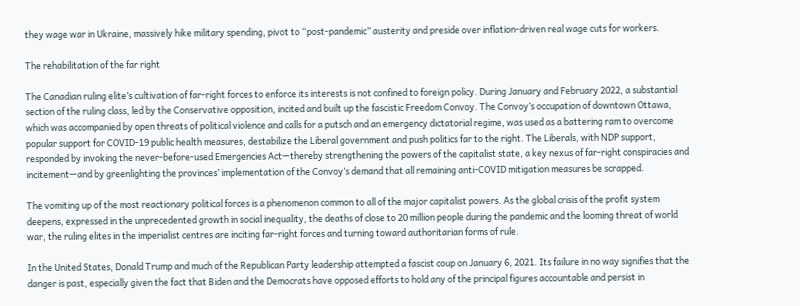they wage war in Ukraine, massively hike military spending, pivot to “post-pandemic” austerity and preside over inflation-driven real wage cuts for workers.

The rehabilitation of the far right

The Canadian ruling elite’s cultivation of far-right forces to enforce its interests is not confined to foreign policy. During January and February 2022, a substantial section of the ruling class, led by the Conservative opposition, incited and built up the fascistic Freedom Convoy. The Convoy’s occupation of downtown Ottawa, which was accompanied by open threats of political violence and calls for a putsch and an emergency dictatorial regime, was used as a battering ram to overcome popular support for COVID-19 public health measures, destabilize the Liberal government and push politics far to the right. The Liberals, with NDP support, responded by invoking the never-before-used Emergencies Act—thereby strengthening the powers of the capitalist state, a key nexus of far-right conspiracies and incitement—and by greenlighting the provinces’ implementation of the Convoy’s demand that all remaining anti-COVID mitigation measures be scrapped.

The vomiting up of the most reactionary political forces is a phenomenon common to all of the major capitalist powers. As the global crisis of the profit system deepens, expressed in the unprecedented growth in social inequality, the deaths of close to 20 million people during the pandemic and the looming threat of world war, the ruling elites in the imperialist centres are inciting far-right forces and turning toward authoritarian forms of rule.

In the United States, Donald Trump and much of the Republican Party leadership attempted a fascist coup on January 6, 2021. Its failure in no way signifies that the danger is past, especially given the fact that Biden and the Democrats have opposed efforts to hold any of the principal figures accountable and persist in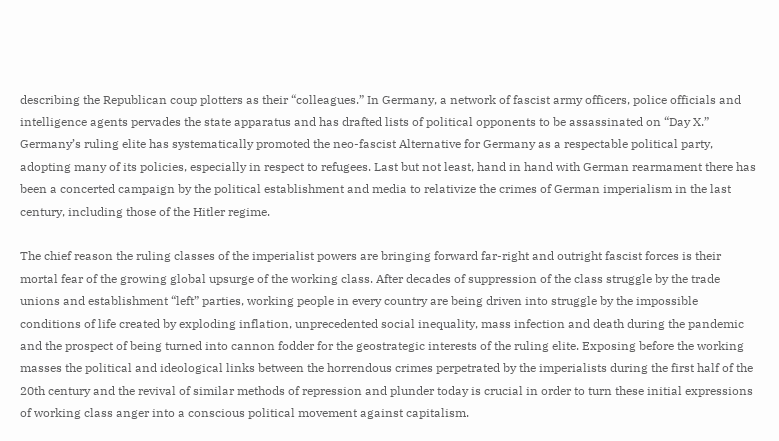describing the Republican coup plotters as their “colleagues.” In Germany, a network of fascist army officers, police officials and intelligence agents pervades the state apparatus and has drafted lists of political opponents to be assassinated on “Day X.” Germany’s ruling elite has systematically promoted the neo-fascist Alternative for Germany as a respectable political party, adopting many of its policies, especially in respect to refugees. Last but not least, hand in hand with German rearmament there has been a concerted campaign by the political establishment and media to relativize the crimes of German imperialism in the last century, including those of the Hitler regime.

The chief reason the ruling classes of the imperialist powers are bringing forward far-right and outright fascist forces is their mortal fear of the growing global upsurge of the working class. After decades of suppression of the class struggle by the trade unions and establishment “left” parties, working people in every country are being driven into struggle by the impossible conditions of life created by exploding inflation, unprecedented social inequality, mass infection and death during the pandemic and the prospect of being turned into cannon fodder for the geostrategic interests of the ruling elite. Exposing before the working masses the political and ideological links between the horrendous crimes perpetrated by the imperialists during the first half of the 20th century and the revival of similar methods of repression and plunder today is crucial in order to turn these initial expressions of working class anger into a conscious political movement against capitalism.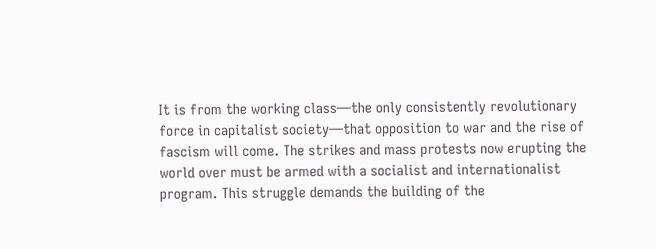It is from the working class—the only consistently revolutionary force in capitalist society—that opposition to war and the rise of fascism will come. The strikes and mass protests now erupting the world over must be armed with a socialist and internationalist program. This struggle demands the building of the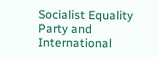Socialist Equality Party and International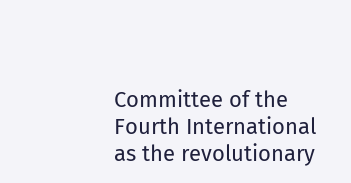Committee of the Fourth International as the revolutionary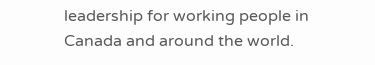leadership for working people in Canada and around the world.